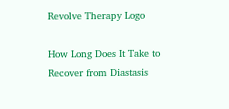Revolve Therapy Logo

How Long Does It Take to Recover from Diastasis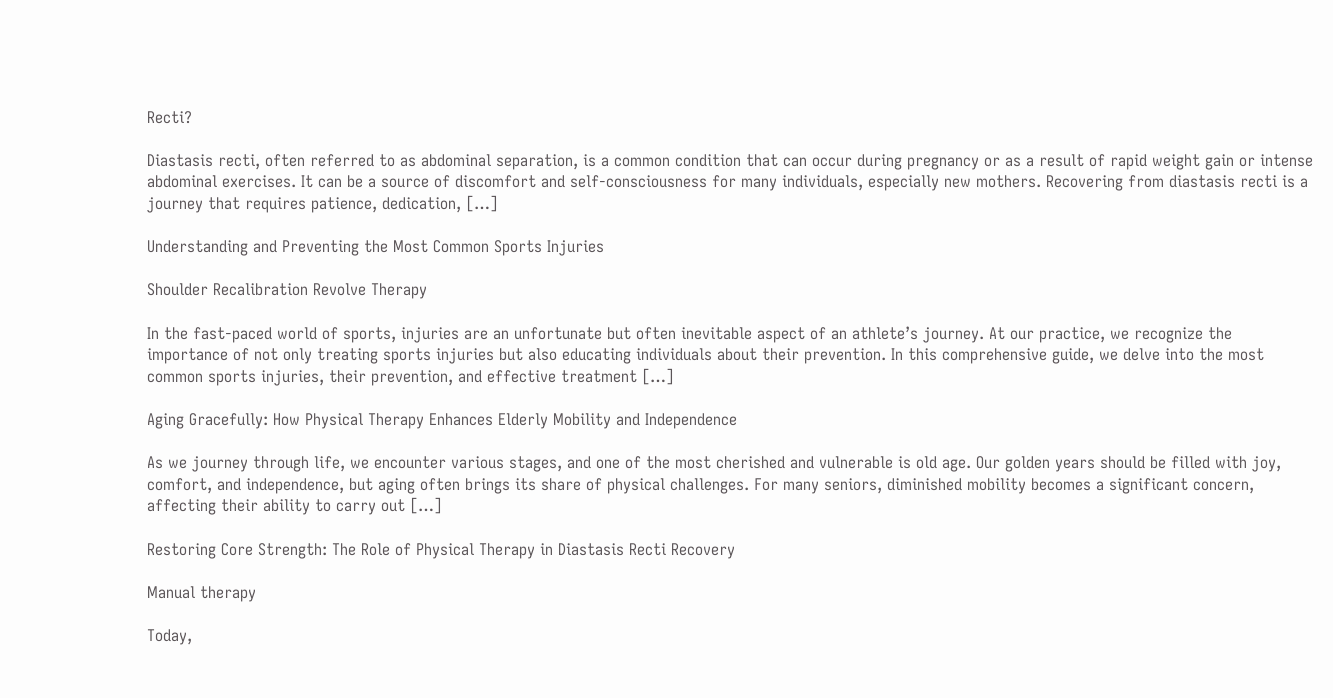Recti?

Diastasis recti, often referred to as abdominal separation, is a common condition that can occur during pregnancy or as a result of rapid weight gain or intense abdominal exercises. It can be a source of discomfort and self-consciousness for many individuals, especially new mothers. Recovering from diastasis recti is a journey that requires patience, dedication, […]

Understanding and Preventing the Most Common Sports Injuries

Shoulder Recalibration Revolve Therapy

In the fast-paced world of sports, injuries are an unfortunate but often inevitable aspect of an athlete’s journey. At our practice, we recognize the importance of not only treating sports injuries but also educating individuals about their prevention. In this comprehensive guide, we delve into the most common sports injuries, their prevention, and effective treatment […]

Aging Gracefully: How Physical Therapy Enhances Elderly Mobility and Independence

As we journey through life, we encounter various stages, and one of the most cherished and vulnerable is old age. Our golden years should be filled with joy, comfort, and independence, but aging often brings its share of physical challenges. For many seniors, diminished mobility becomes a significant concern, affecting their ability to carry out […]

Restoring Core Strength: The Role of Physical Therapy in Diastasis Recti Recovery

Manual therapy

Today,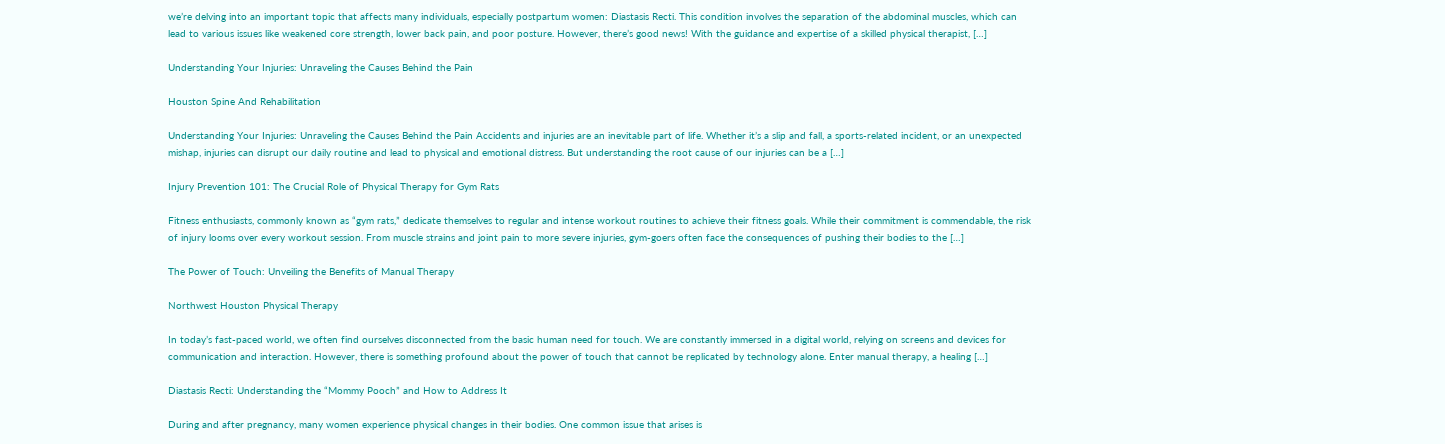we’re delving into an important topic that affects many individuals, especially postpartum women: Diastasis Recti. This condition involves the separation of the abdominal muscles, which can lead to various issues like weakened core strength, lower back pain, and poor posture. However, there’s good news! With the guidance and expertise of a skilled physical therapist, […]

Understanding Your Injuries: Unraveling the Causes Behind the Pain

Houston Spine And Rehabilitation

Understanding Your Injuries: Unraveling the Causes Behind the Pain Accidents and injuries are an inevitable part of life. Whether it’s a slip and fall, a sports-related incident, or an unexpected mishap, injuries can disrupt our daily routine and lead to physical and emotional distress. But understanding the root cause of our injuries can be a […]

Injury Prevention 101: The Crucial Role of Physical Therapy for Gym Rats

Fitness enthusiasts, commonly known as “gym rats,” dedicate themselves to regular and intense workout routines to achieve their fitness goals. While their commitment is commendable, the risk of injury looms over every workout session. From muscle strains and joint pain to more severe injuries, gym-goers often face the consequences of pushing their bodies to the […]

The Power of Touch: Unveiling the Benefits of Manual Therapy

Northwest Houston Physical Therapy

In today’s fast-paced world, we often find ourselves disconnected from the basic human need for touch. We are constantly immersed in a digital world, relying on screens and devices for communication and interaction. However, there is something profound about the power of touch that cannot be replicated by technology alone. Enter manual therapy, a healing […]

Diastasis Recti: Understanding the “Mommy Pooch” and How to Address It

During and after pregnancy, many women experience physical changes in their bodies. One common issue that arises is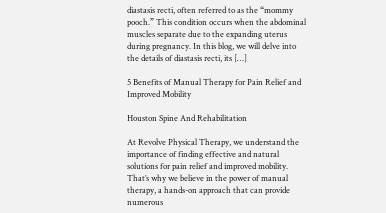diastasis recti, often referred to as the “mommy pooch.” This condition occurs when the abdominal muscles separate due to the expanding uterus during pregnancy. In this blog, we will delve into the details of diastasis recti, its […]

5 Benefits of Manual Therapy for Pain Relief and Improved Mobility

Houston Spine And Rehabilitation

At Revolve Physical Therapy, we understand the importance of finding effective and natural solutions for pain relief and improved mobility. That’s why we believe in the power of manual therapy, a hands-on approach that can provide numerous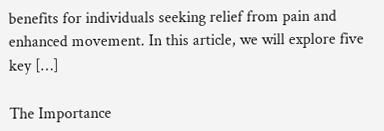benefits for individuals seeking relief from pain and enhanced movement. In this article, we will explore five key […]

The Importance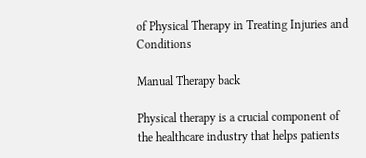of Physical Therapy in Treating Injuries and Conditions

Manual Therapy back

Physical therapy is a crucial component of the healthcare industry that helps patients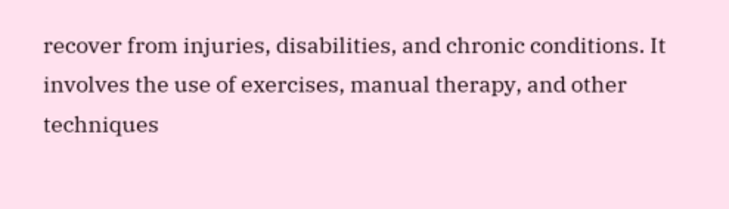recover from injuries, disabilities, and chronic conditions. It involves the use of exercises, manual therapy, and other techniques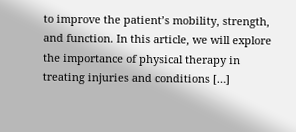to improve the patient’s mobility, strength, and function. In this article, we will explore the importance of physical therapy in treating injuries and conditions […]